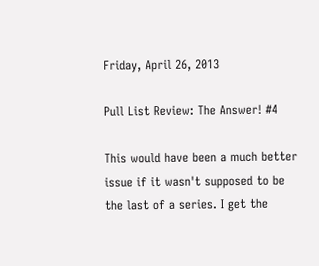Friday, April 26, 2013

Pull List Review: The Answer! #4

This would have been a much better issue if it wasn't supposed to be the last of a series. I get the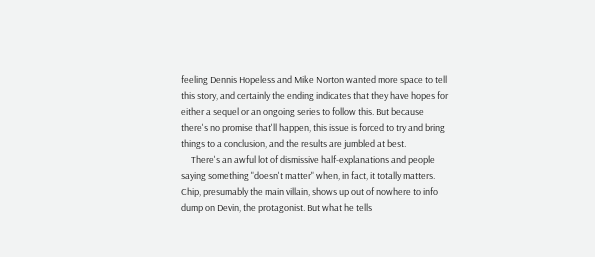feeling Dennis Hopeless and Mike Norton wanted more space to tell this story, and certainly the ending indicates that they have hopes for either a sequel or an ongoing series to follow this. But because there's no promise that'll happen, this issue is forced to try and bring things to a conclusion, and the results are jumbled at best.
     There's an awful lot of dismissive half-explanations and people saying something "doesn't matter" when, in fact, it totally matters. Chip, presumably the main villain, shows up out of nowhere to info dump on Devin, the protagonist. But what he tells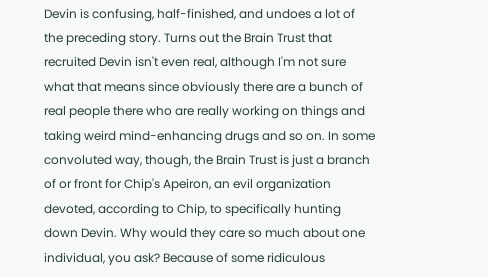Devin is confusing, half-finished, and undoes a lot of the preceding story. Turns out the Brain Trust that recruited Devin isn't even real, although I'm not sure what that means since obviously there are a bunch of real people there who are really working on things and taking weird mind-enhancing drugs and so on. In some convoluted way, though, the Brain Trust is just a branch of or front for Chip's Apeiron, an evil organization devoted, according to Chip, to specifically hunting down Devin. Why would they care so much about one individual, you ask? Because of some ridiculous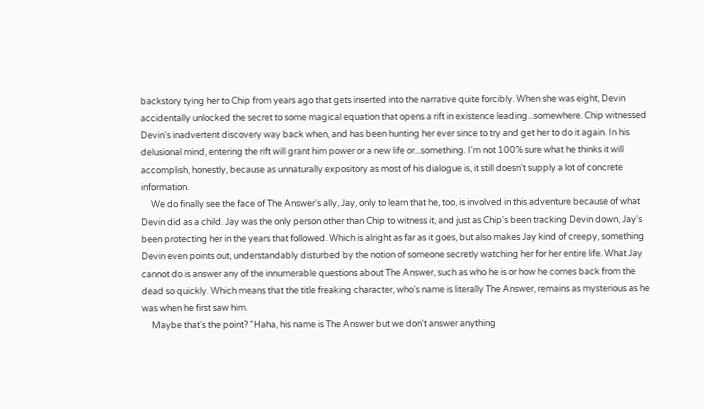backstory tying her to Chip from years ago that gets inserted into the narrative quite forcibly. When she was eight, Devin accidentally unlocked the secret to some magical equation that opens a rift in existence leading...somewhere. Chip witnessed Devin's inadvertent discovery way back when, and has been hunting her ever since to try and get her to do it again. In his delusional mind, entering the rift will grant him power or a new life or...something. I'm not 100% sure what he thinks it will accomplish, honestly, because as unnaturally expository as most of his dialogue is, it still doesn't supply a lot of concrete information.
     We do finally see the face of The Answer's ally, Jay, only to learn that he, too, is involved in this adventure because of what Devin did as a child. Jay was the only person other than Chip to witness it, and just as Chip's been tracking Devin down, Jay's been protecting her in the years that followed. Which is alright as far as it goes, but also makes Jay kind of creepy, something Devin even points out, understandably disturbed by the notion of someone secretly watching her for her entire life. What Jay cannot do is answer any of the innumerable questions about The Answer, such as who he is or how he comes back from the dead so quickly. Which means that the title freaking character, who's name is literally The Answer, remains as mysterious as he was when he first saw him.
     Maybe that's the point? "Haha, his name is The Answer but we don't answer anything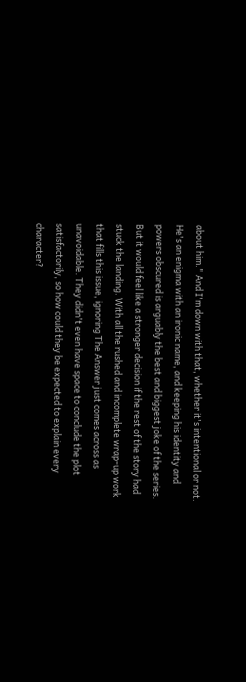about him." And I'm down with that, whether it's intentional or not. He's an enigma with an ironic name, and keeping his identity and powers obscured is arguably the best and biggest joke of the series. But it would feel like a stronger decision if the rest of the story had stuck the landing. With all the rushed and incomplete wrap-up work that fills this issue, ignoring The Answer just comes across as unavoidable. They didn't even have space to conclude the plot satisfactorily, so how could they be expected to explain every character?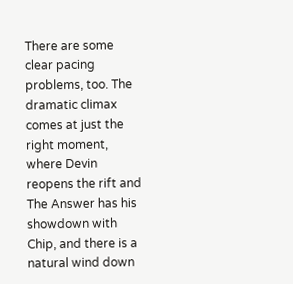There are some clear pacing problems, too. The dramatic climax comes at just the right moment, where Devin reopens the rift and The Answer has his showdown with Chip, and there is a natural wind down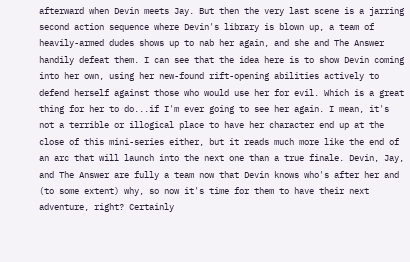afterward when Devin meets Jay. But then the very last scene is a jarring second action sequence where Devin's library is blown up, a team of heavily-armed dudes shows up to nab her again, and she and The Answer handily defeat them. I can see that the idea here is to show Devin coming into her own, using her new-found rift-opening abilities actively to defend herself against those who would use her for evil. Which is a great thing for her to do...if I'm ever going to see her again. I mean, it's not a terrible or illogical place to have her character end up at the close of this mini-series either, but it reads much more like the end of an arc that will launch into the next one than a true finale. Devin, Jay, and The Answer are fully a team now that Devin knows who's after her and (to some extent) why, so now it's time for them to have their next adventure, right? Certainly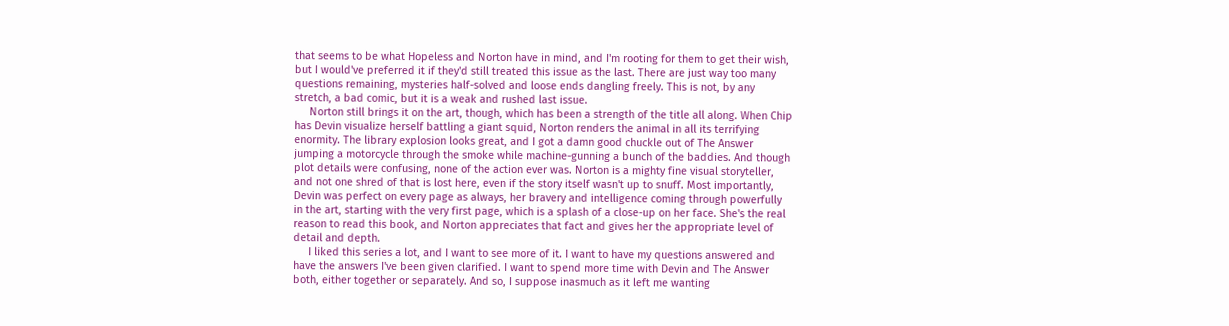that seems to be what Hopeless and Norton have in mind, and I'm rooting for them to get their wish, but I would've preferred it if they'd still treated this issue as the last. There are just way too many questions remaining, mysteries half-solved and loose ends dangling freely. This is not, by any stretch, a bad comic, but it is a weak and rushed last issue.
     Norton still brings it on the art, though, which has been a strength of the title all along. When Chip has Devin visualize herself battling a giant squid, Norton renders the animal in all its terrifying enormity. The library explosion looks great, and I got a damn good chuckle out of The Answer jumping a motorcycle through the smoke while machine-gunning a bunch of the baddies. And though plot details were confusing, none of the action ever was. Norton is a mighty fine visual storyteller, and not one shred of that is lost here, even if the story itself wasn't up to snuff. Most importantly, Devin was perfect on every page as always, her bravery and intelligence coming through powerfully in the art, starting with the very first page, which is a splash of a close-up on her face. She's the real reason to read this book, and Norton appreciates that fact and gives her the appropriate level of detail and depth.
     I liked this series a lot, and I want to see more of it. I want to have my questions answered and have the answers I've been given clarified. I want to spend more time with Devin and The Answer both, either together or separately. And so, I suppose inasmuch as it left me wanting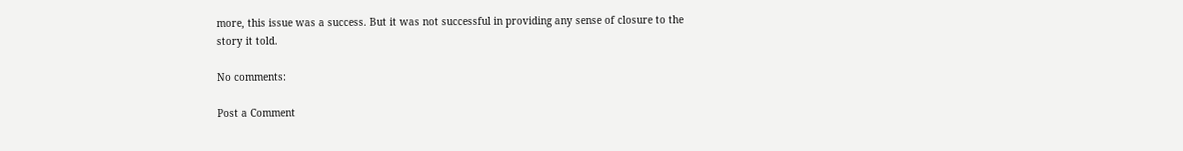more, this issue was a success. But it was not successful in providing any sense of closure to the story it told.

No comments:

Post a Comment